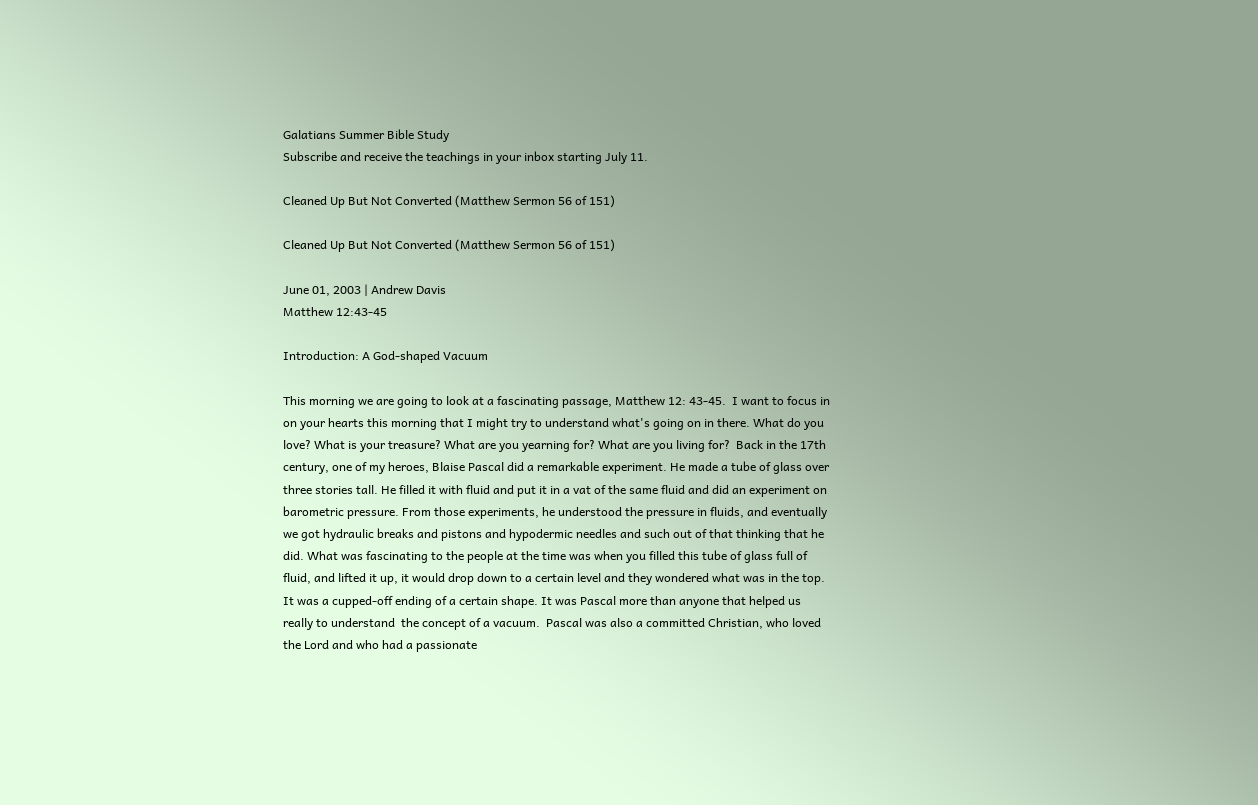Galatians Summer Bible Study
Subscribe and receive the teachings in your inbox starting July 11.

Cleaned Up But Not Converted (Matthew Sermon 56 of 151)

Cleaned Up But Not Converted (Matthew Sermon 56 of 151)

June 01, 2003 | Andrew Davis
Matthew 12:43-45

Introduction: A God-shaped Vacuum

This morning we are going to look at a fascinating passage, Matthew 12: 43-45.  I want to focus in on your hearts this morning that I might try to understand what's going on in there. What do you love? What is your treasure? What are you yearning for? What are you living for?  Back in the 17th century, one of my heroes, Blaise Pascal did a remarkable experiment. He made a tube of glass over three stories tall. He filled it with fluid and put it in a vat of the same fluid and did an experiment on barometric pressure. From those experiments, he understood the pressure in fluids, and eventually we got hydraulic breaks and pistons and hypodermic needles and such out of that thinking that he did. What was fascinating to the people at the time was when you filled this tube of glass full of fluid, and lifted it up, it would drop down to a certain level and they wondered what was in the top. It was a cupped-off ending of a certain shape. It was Pascal more than anyone that helped us really to understand  the concept of a vacuum.  Pascal was also a committed Christian, who loved the Lord and who had a passionate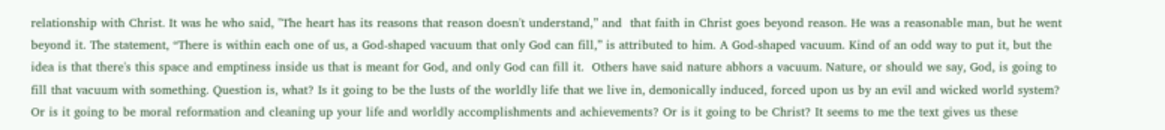relationship with Christ. It was he who said, "The heart has its reasons that reason doesn't understand,” and  that faith in Christ goes beyond reason. He was a reasonable man, but he went beyond it. The statement, “There is within each one of us, a God-shaped vacuum that only God can fill,” is attributed to him. A God-shaped vacuum. Kind of an odd way to put it, but the idea is that there's this space and emptiness inside us that is meant for God, and only God can fill it.  Others have said nature abhors a vacuum. Nature, or should we say, God, is going to fill that vacuum with something. Question is, what? Is it going to be the lusts of the worldly life that we live in, demonically induced, forced upon us by an evil and wicked world system? Or is it going to be moral reformation and cleaning up your life and worldly accomplishments and achievements? Or is it going to be Christ? It seems to me the text gives us these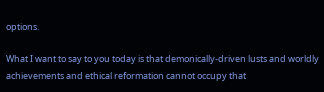options.

What I want to say to you today is that demonically-driven lusts and worldly achievements and ethical reformation cannot occupy that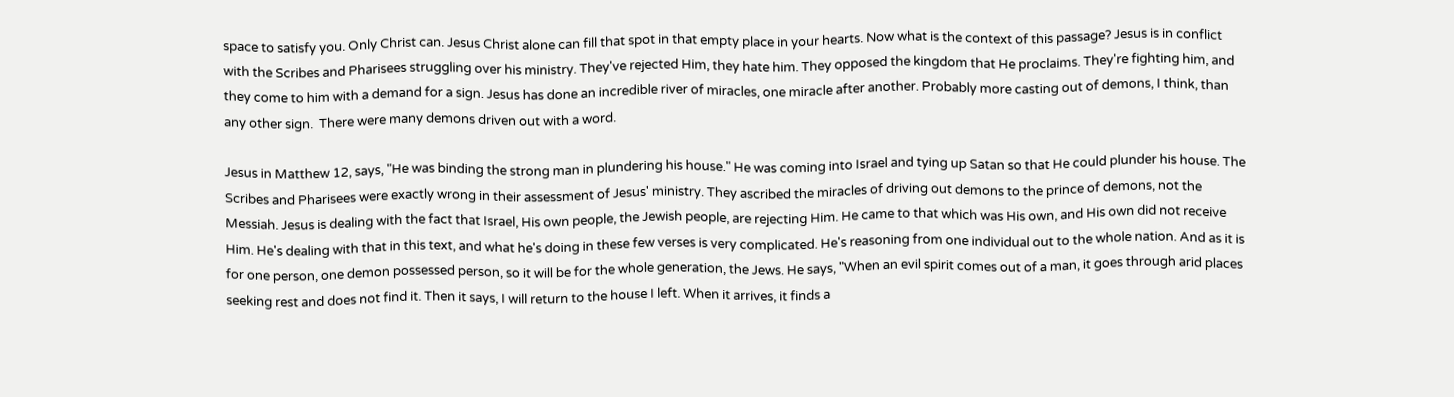space to satisfy you. Only Christ can. Jesus Christ alone can fill that spot in that empty place in your hearts. Now what is the context of this passage? Jesus is in conflict with the Scribes and Pharisees struggling over his ministry. They've rejected Him, they hate him. They opposed the kingdom that He proclaims. They're fighting him, and they come to him with a demand for a sign. Jesus has done an incredible river of miracles, one miracle after another. Probably more casting out of demons, I think, than any other sign.  There were many demons driven out with a word.

Jesus in Matthew 12, says, "He was binding the strong man in plundering his house." He was coming into Israel and tying up Satan so that He could plunder his house. The Scribes and Pharisees were exactly wrong in their assessment of Jesus' ministry. They ascribed the miracles of driving out demons to the prince of demons, not the Messiah. Jesus is dealing with the fact that Israel, His own people, the Jewish people, are rejecting Him. He came to that which was His own, and His own did not receive Him. He's dealing with that in this text, and what he's doing in these few verses is very complicated. He's reasoning from one individual out to the whole nation. And as it is for one person, one demon possessed person, so it will be for the whole generation, the Jews. He says, "When an evil spirit comes out of a man, it goes through arid places seeking rest and does not find it. Then it says, I will return to the house I left. When it arrives, it finds a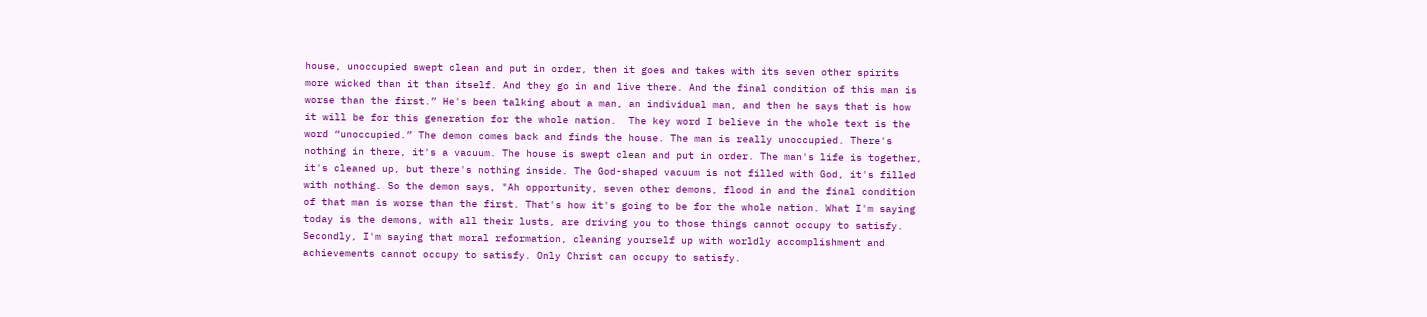house, unoccupied swept clean and put in order, then it goes and takes with its seven other spirits more wicked than it than itself. And they go in and live there. And the final condition of this man is worse than the first.” He's been talking about a man, an individual man, and then he says that is how it will be for this generation for the whole nation.  The key word I believe in the whole text is the word “unoccupied.” The demon comes back and finds the house. The man is really unoccupied. There's nothing in there, it's a vacuum. The house is swept clean and put in order. The man's life is together, it's cleaned up, but there's nothing inside. The God-shaped vacuum is not filled with God, it's filled with nothing. So the demon says, "Ah opportunity, seven other demons, flood in and the final condition of that man is worse than the first. That's how it's going to be for the whole nation. What I'm saying today is the demons, with all their lusts, are driving you to those things cannot occupy to satisfy. Secondly, I'm saying that moral reformation, cleaning yourself up with worldly accomplishment and achievements cannot occupy to satisfy. Only Christ can occupy to satisfy.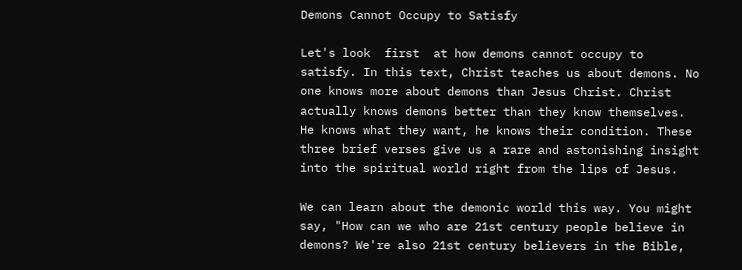Demons Cannot Occupy to Satisfy

Let's look  first  at how demons cannot occupy to satisfy. In this text, Christ teaches us about demons. No one knows more about demons than Jesus Christ. Christ actually knows demons better than they know themselves. He knows what they want, he knows their condition. These three brief verses give us a rare and astonishing insight into the spiritual world right from the lips of Jesus.

We can learn about the demonic world this way. You might say, "How can we who are 21st century people believe in demons? We're also 21st century believers in the Bible,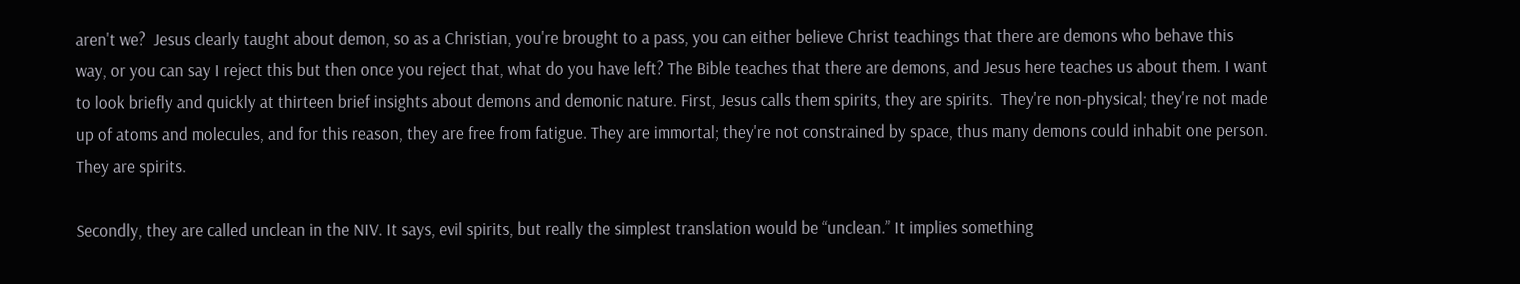aren't we?  Jesus clearly taught about demon, so as a Christian, you're brought to a pass, you can either believe Christ teachings that there are demons who behave this way, or you can say I reject this but then once you reject that, what do you have left? The Bible teaches that there are demons, and Jesus here teaches us about them. I want to look briefly and quickly at thirteen brief insights about demons and demonic nature. First, Jesus calls them spirits, they are spirits.  They're non-physical; they're not made up of atoms and molecules, and for this reason, they are free from fatigue. They are immortal; they're not constrained by space, thus many demons could inhabit one person. They are spirits.

Secondly, they are called unclean in the NIV. It says, evil spirits, but really the simplest translation would be “unclean.” It implies something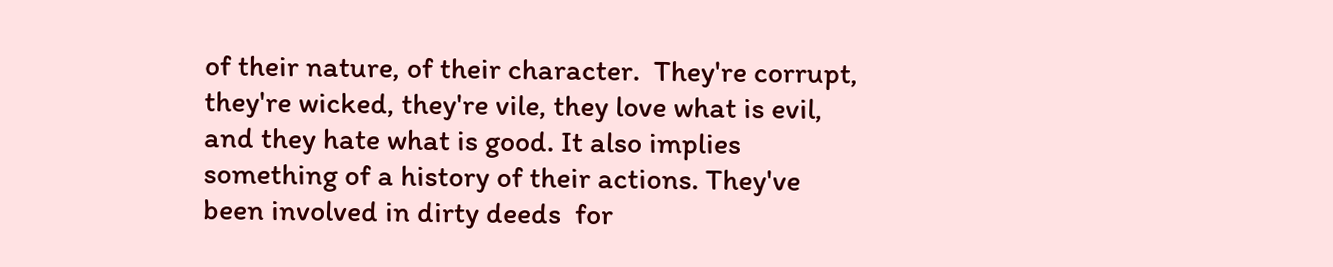of their nature, of their character.  They're corrupt, they're wicked, they're vile, they love what is evil, and they hate what is good. It also implies something of a history of their actions. They've been involved in dirty deeds  for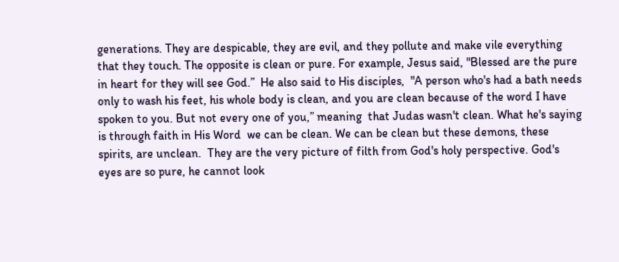generations. They are despicable, they are evil, and they pollute and make vile everything that they touch. The opposite is clean or pure. For example, Jesus said, "Blessed are the pure in heart for they will see God.”  He also said to His disciples,  "A person who's had a bath needs only to wash his feet, his whole body is clean, and you are clean because of the word I have spoken to you. But not every one of you,” meaning  that Judas wasn't clean. What he's saying is through faith in His Word  we can be clean. We can be clean but these demons, these spirits, are unclean.  They are the very picture of filth from God's holy perspective. God's eyes are so pure, he cannot look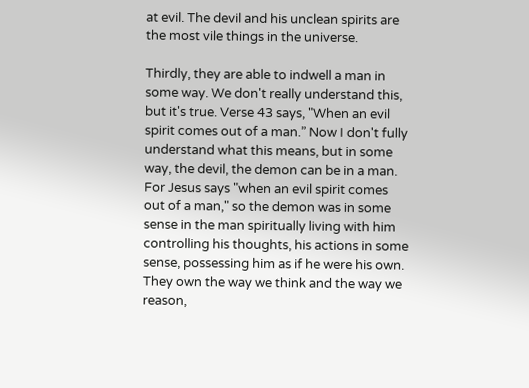at evil. The devil and his unclean spirits are the most vile things in the universe.

Thirdly, they are able to indwell a man in some way. We don't really understand this, but it's true. Verse 43 says, "When an evil spirit comes out of a man.” Now I don't fully understand what this means, but in some way, the devil, the demon can be in a man. For Jesus says "when an evil spirit comes out of a man," so the demon was in some sense in the man spiritually living with him controlling his thoughts, his actions in some sense, possessing him as if he were his own. They own the way we think and the way we reason,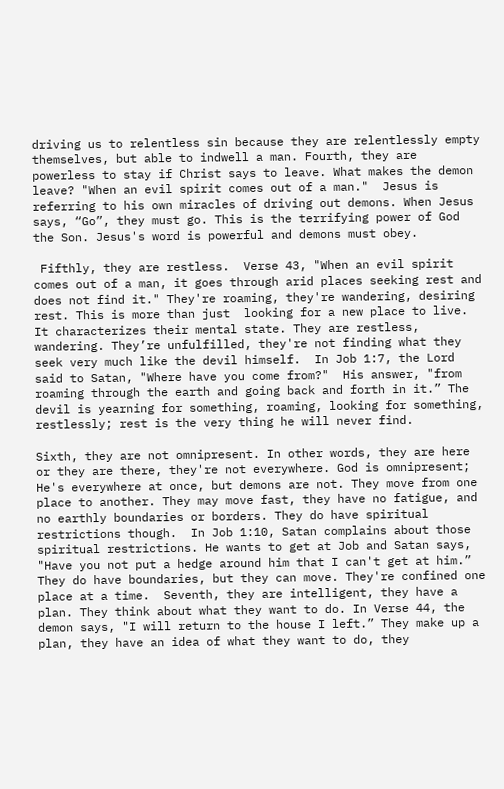driving us to relentless sin because they are relentlessly empty themselves, but able to indwell a man. Fourth, they are powerless to stay if Christ says to leave. What makes the demon leave? "When an evil spirit comes out of a man."  Jesus is referring to his own miracles of driving out demons. When Jesus says, “Go”, they must go. This is the terrifying power of God the Son. Jesus's word is powerful and demons must obey.

 Fifthly, they are restless.  Verse 43, "When an evil spirit comes out of a man, it goes through arid places seeking rest and does not find it." They're roaming, they're wandering, desiring rest. This is more than just  looking for a new place to live. It characterizes their mental state. They are restless, wandering. They’re unfulfilled, they're not finding what they seek very much like the devil himself.  In Job 1:7, the Lord said to Satan, "Where have you come from?"  His answer, "from roaming through the earth and going back and forth in it.” The devil is yearning for something, roaming, looking for something, restlessly; rest is the very thing he will never find.

Sixth, they are not omnipresent. In other words, they are here or they are there, they're not everywhere. God is omnipresent; He's everywhere at once, but demons are not. They move from one place to another. They may move fast, they have no fatigue, and no earthly boundaries or borders. They do have spiritual restrictions though.  In Job 1:10, Satan complains about those spiritual restrictions. He wants to get at Job and Satan says, "Have you not put a hedge around him that I can't get at him.” They do have boundaries, but they can move. They're confined one place at a time.  Seventh, they are intelligent, they have a plan. They think about what they want to do. In Verse 44, the demon says, "I will return to the house I left.” They make up a plan, they have an idea of what they want to do, they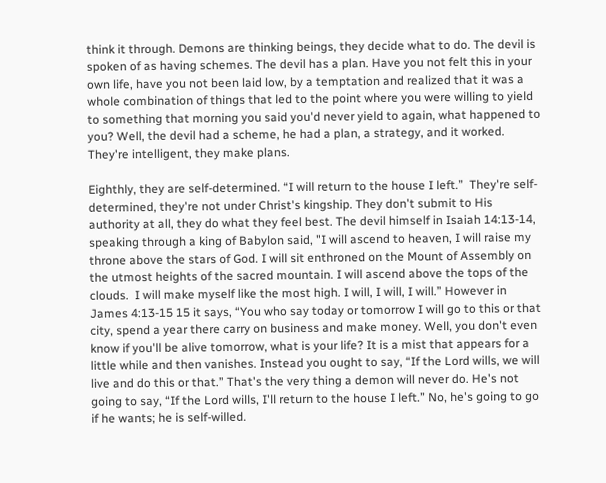think it through. Demons are thinking beings, they decide what to do. The devil is spoken of as having schemes. The devil has a plan. Have you not felt this in your own life, have you not been laid low, by a temptation and realized that it was a whole combination of things that led to the point where you were willing to yield to something that morning you said you'd never yield to again, what happened to you? Well, the devil had a scheme, he had a plan, a strategy, and it worked.  They're intelligent, they make plans.

Eighthly, they are self-determined. “I will return to the house I left.”  They're self-determined, they're not under Christ's kingship. They don't submit to His authority at all, they do what they feel best. The devil himself in Isaiah 14:13-14, speaking through a king of Babylon said, "I will ascend to heaven, I will raise my throne above the stars of God. I will sit enthroned on the Mount of Assembly on the utmost heights of the sacred mountain. I will ascend above the tops of the clouds.  I will make myself like the most high. I will, I will, I will.” However in James 4:13-15 15 it says, “You who say today or tomorrow I will go to this or that city, spend a year there carry on business and make money. Well, you don't even know if you'll be alive tomorrow, what is your life? It is a mist that appears for a little while and then vanishes. Instead you ought to say, “If the Lord wills, we will live and do this or that.” That's the very thing a demon will never do. He's not going to say, “If the Lord wills, I'll return to the house I left.” No, he's going to go if he wants; he is self-willed.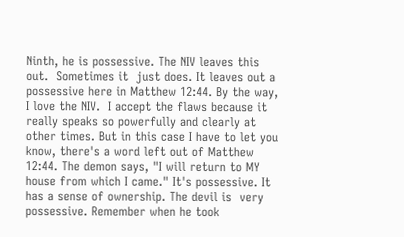Ninth, he is possessive. The NIV leaves this out.  Sometimes it  just does. It leaves out a possessive here in Matthew 12:44. By the way, I love the NIV.  I accept the flaws because it really speaks so powerfully and clearly at other times. But in this case I have to let you know, there's a word left out of Matthew 12:44. The demon says, "I will return to MY house from which I came." It's possessive. It has a sense of ownership. The devil is  very possessive. Remember when he took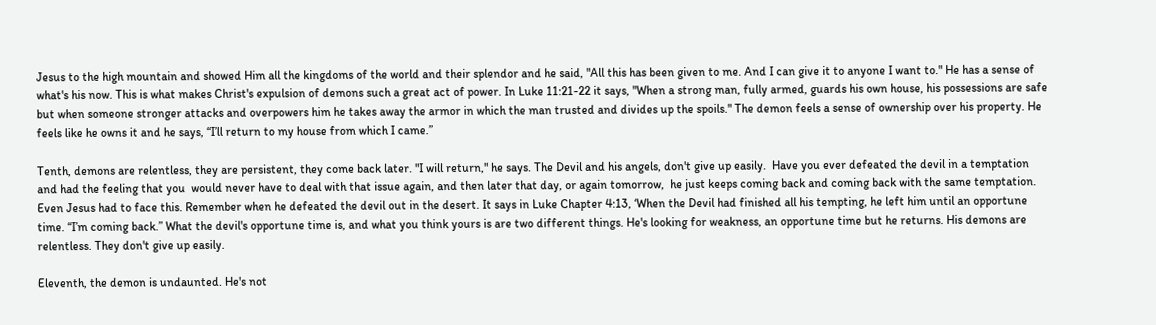Jesus to the high mountain and showed Him all the kingdoms of the world and their splendor and he said, "All this has been given to me. And I can give it to anyone I want to." He has a sense of what's his now. This is what makes Christ's expulsion of demons such a great act of power. In Luke 11:21-22 it says, "When a strong man, fully armed, guards his own house, his possessions are safe but when someone stronger attacks and overpowers him he takes away the armor in which the man trusted and divides up the spoils." The demon feels a sense of ownership over his property. He feels like he owns it and he says, “I’ll return to my house from which I came.”

Tenth, demons are relentless, they are persistent, they come back later. "I will return," he says. The Devil and his angels, don't give up easily.  Have you ever defeated the devil in a temptation and had the feeling that you  would never have to deal with that issue again, and then later that day, or again tomorrow,  he just keeps coming back and coming back with the same temptation.   Even Jesus had to face this. Remember when he defeated the devil out in the desert. It says in Luke Chapter 4:13, ‘When the Devil had finished all his tempting, he left him until an opportune time. “I’m coming back.” What the devil's opportune time is, and what you think yours is are two different things. He's looking for weakness, an opportune time but he returns. His demons are relentless. They don't give up easily.

Eleventh, the demon is undaunted. He's not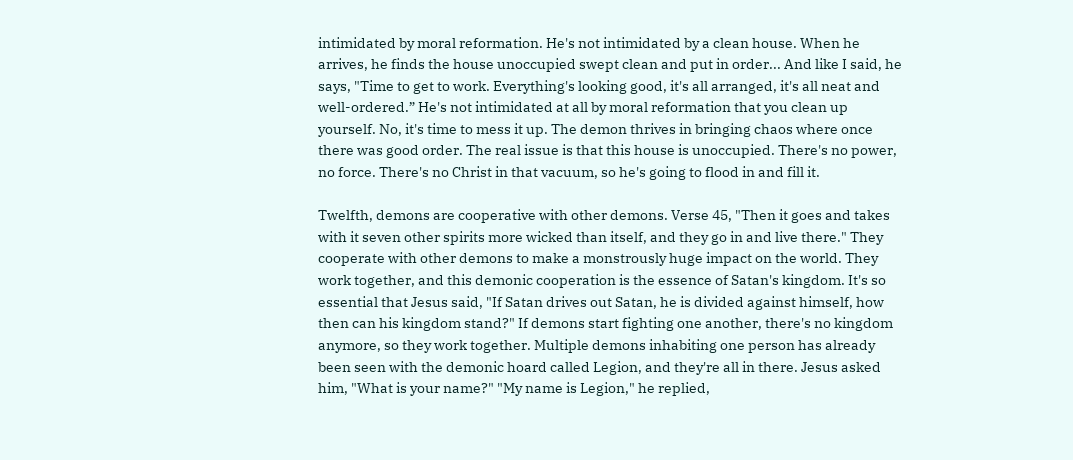intimidated by moral reformation. He's not intimidated by a clean house. When he arrives, he finds the house unoccupied swept clean and put in order... And like I said, he says, "Time to get to work. Everything's looking good, it's all arranged, it's all neat and well-ordered.” He's not intimidated at all by moral reformation that you clean up yourself. No, it's time to mess it up. The demon thrives in bringing chaos where once there was good order. The real issue is that this house is unoccupied. There's no power, no force. There's no Christ in that vacuum, so he's going to flood in and fill it.

Twelfth, demons are cooperative with other demons. Verse 45, "Then it goes and takes with it seven other spirits more wicked than itself, and they go in and live there." They cooperate with other demons to make a monstrously huge impact on the world. They work together, and this demonic cooperation is the essence of Satan's kingdom. It's so essential that Jesus said, "If Satan drives out Satan, he is divided against himself, how then can his kingdom stand?" If demons start fighting one another, there's no kingdom anymore, so they work together. Multiple demons inhabiting one person has already been seen with the demonic hoard called Legion, and they're all in there. Jesus asked him, "What is your name?" "My name is Legion," he replied,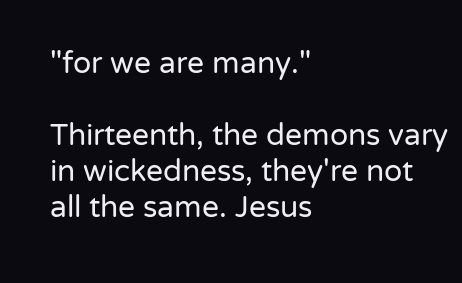"for we are many."

Thirteenth, the demons vary in wickedness, they're not all the same. Jesus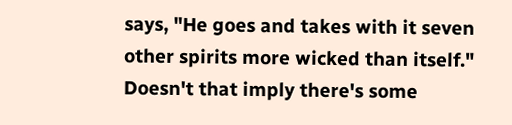says, "He goes and takes with it seven other spirits more wicked than itself." Doesn't that imply there's some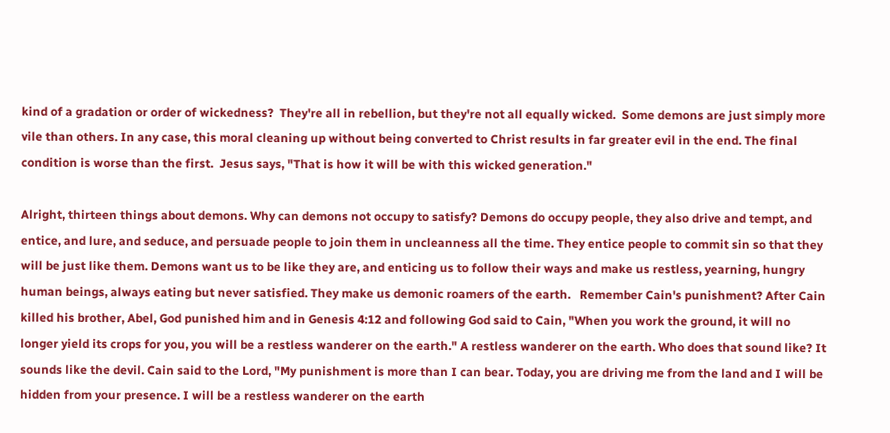kind of a gradation or order of wickedness?  They're all in rebellion, but they're not all equally wicked.  Some demons are just simply more vile than others. In any case, this moral cleaning up without being converted to Christ results in far greater evil in the end. The final condition is worse than the first.  Jesus says, "That is how it will be with this wicked generation."

Alright, thirteen things about demons. Why can demons not occupy to satisfy? Demons do occupy people, they also drive and tempt, and entice, and lure, and seduce, and persuade people to join them in uncleanness all the time. They entice people to commit sin so that they will be just like them. Demons want us to be like they are, and enticing us to follow their ways and make us restless, yearning, hungry human beings, always eating but never satisfied. They make us demonic roamers of the earth.   Remember Cain's punishment? After Cain killed his brother, Abel, God punished him and in Genesis 4:12 and following God said to Cain, "When you work the ground, it will no longer yield its crops for you, you will be a restless wanderer on the earth." A restless wanderer on the earth. Who does that sound like? It sounds like the devil. Cain said to the Lord, "My punishment is more than I can bear. Today, you are driving me from the land and I will be hidden from your presence. I will be a restless wanderer on the earth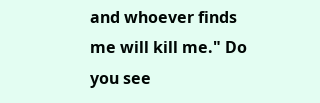and whoever finds me will kill me." Do you see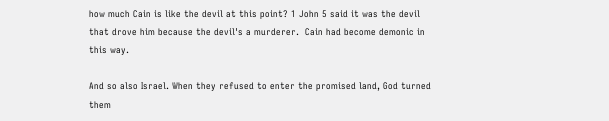how much Cain is like the devil at this point? 1 John 5 said it was the devil that drove him because the devil's a murderer.  Cain had become demonic in this way.

And so also Israel. When they refused to enter the promised land, God turned them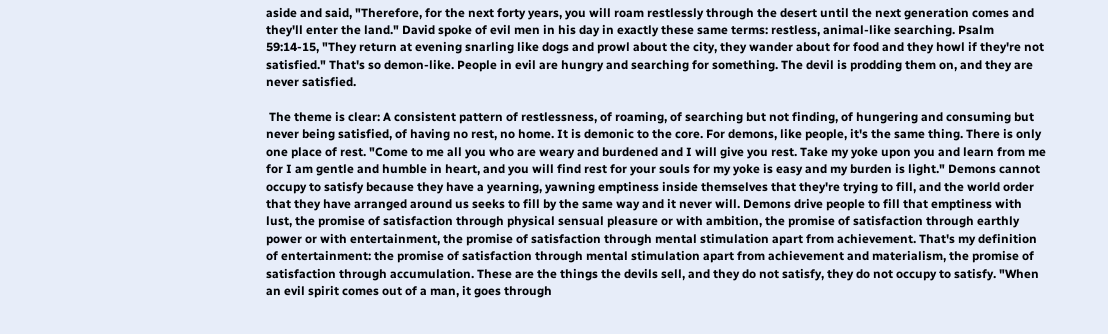aside and said, "Therefore, for the next forty years, you will roam restlessly through the desert until the next generation comes and they'll enter the land." David spoke of evil men in his day in exactly these same terms: restless, animal-like searching. Psalm 59:14-15, "They return at evening snarling like dogs and prowl about the city, they wander about for food and they howl if they're not satisfied." That's so demon-like. People in evil are hungry and searching for something. The devil is prodding them on, and they are never satisfied.

 The theme is clear: A consistent pattern of restlessness, of roaming, of searching but not finding, of hungering and consuming but never being satisfied, of having no rest, no home. It is demonic to the core. For demons, like people, it's the same thing. There is only one place of rest. "Come to me all you who are weary and burdened and I will give you rest. Take my yoke upon you and learn from me for I am gentle and humble in heart, and you will find rest for your souls for my yoke is easy and my burden is light." Demons cannot occupy to satisfy because they have a yearning, yawning emptiness inside themselves that they're trying to fill, and the world order that they have arranged around us seeks to fill by the same way and it never will. Demons drive people to fill that emptiness with lust, the promise of satisfaction through physical sensual pleasure or with ambition, the promise of satisfaction through earthly power or with entertainment, the promise of satisfaction through mental stimulation apart from achievement. That's my definition of entertainment: the promise of satisfaction through mental stimulation apart from achievement and materialism, the promise of satisfaction through accumulation. These are the things the devils sell, and they do not satisfy, they do not occupy to satisfy. "When an evil spirit comes out of a man, it goes through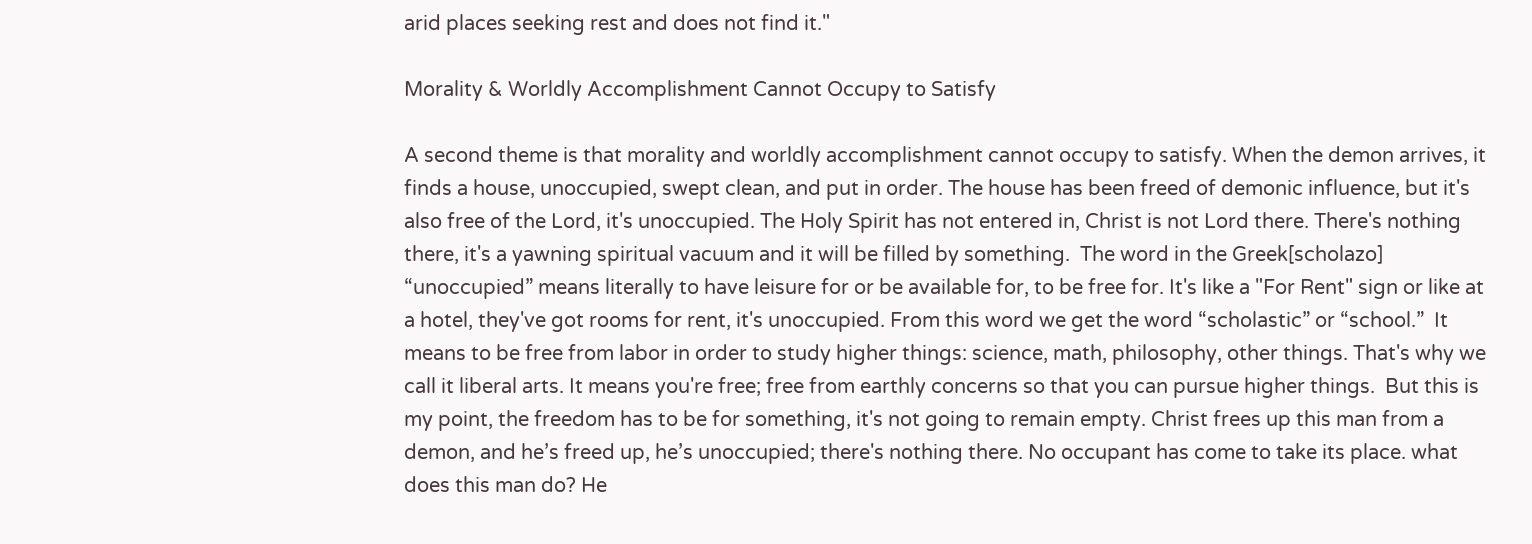arid places seeking rest and does not find it."

Morality & Worldly Accomplishment Cannot Occupy to Satisfy

A second theme is that morality and worldly accomplishment cannot occupy to satisfy. When the demon arrives, it finds a house, unoccupied, swept clean, and put in order. The house has been freed of demonic influence, but it's also free of the Lord, it's unoccupied. The Holy Spirit has not entered in, Christ is not Lord there. There's nothing there, it's a yawning spiritual vacuum and it will be filled by something.  The word in the Greek[scholazo] “unoccupied” means literally to have leisure for or be available for, to be free for. It's like a "For Rent" sign or like at a hotel, they've got rooms for rent, it's unoccupied. From this word we get the word “scholastic” or “school.”  It means to be free from labor in order to study higher things: science, math, philosophy, other things. That's why we call it liberal arts. It means you're free; free from earthly concerns so that you can pursue higher things.  But this is my point, the freedom has to be for something, it's not going to remain empty. Christ frees up this man from a demon, and he’s freed up, he’s unoccupied; there's nothing there. No occupant has come to take its place. what does this man do? He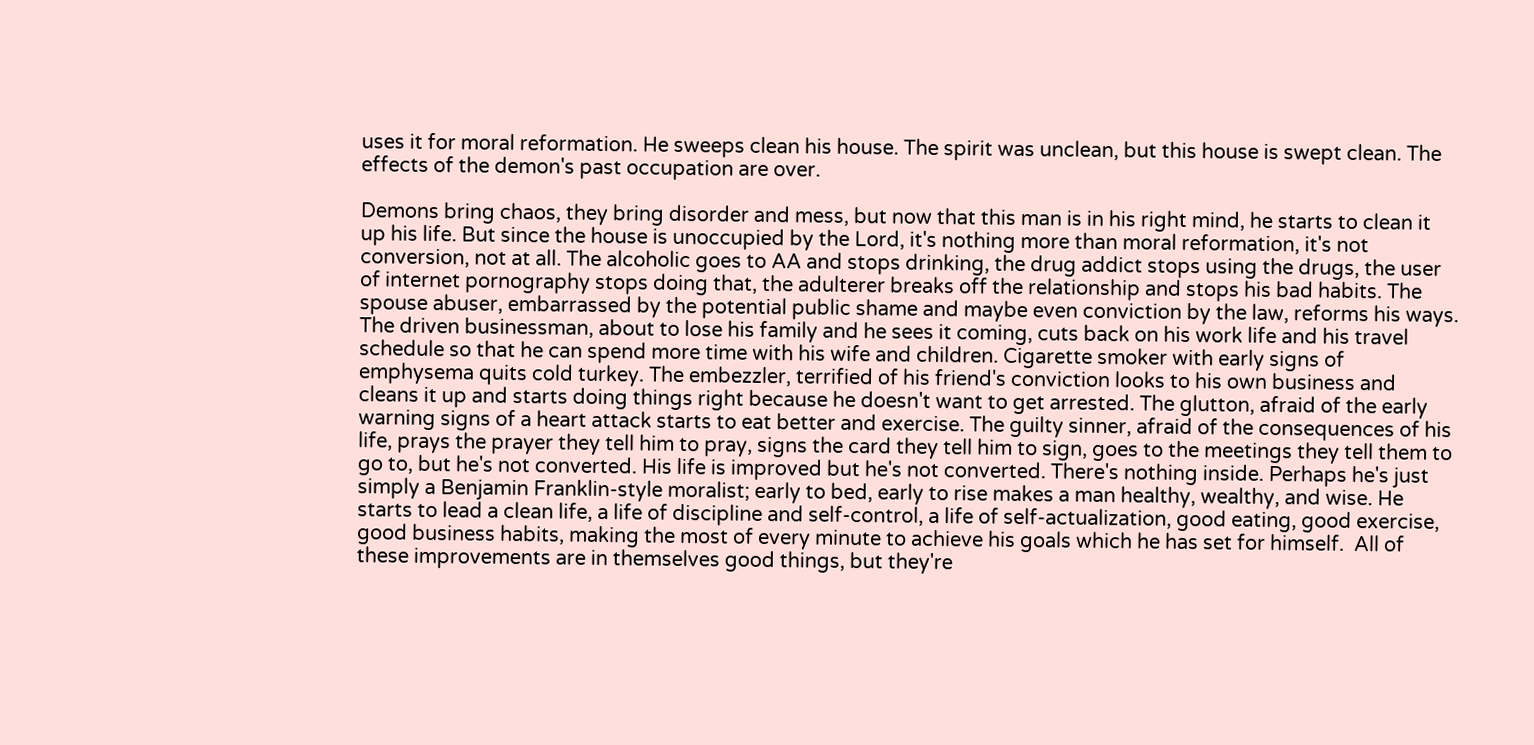uses it for moral reformation. He sweeps clean his house. The spirit was unclean, but this house is swept clean. The effects of the demon's past occupation are over.

Demons bring chaos, they bring disorder and mess, but now that this man is in his right mind, he starts to clean it up his life. But since the house is unoccupied by the Lord, it's nothing more than moral reformation, it's not conversion, not at all. The alcoholic goes to AA and stops drinking, the drug addict stops using the drugs, the user of internet pornography stops doing that, the adulterer breaks off the relationship and stops his bad habits. The spouse abuser, embarrassed by the potential public shame and maybe even conviction by the law, reforms his ways. The driven businessman, about to lose his family and he sees it coming, cuts back on his work life and his travel schedule so that he can spend more time with his wife and children. Cigarette smoker with early signs of emphysema quits cold turkey. The embezzler, terrified of his friend's conviction looks to his own business and cleans it up and starts doing things right because he doesn't want to get arrested. The glutton, afraid of the early warning signs of a heart attack starts to eat better and exercise. The guilty sinner, afraid of the consequences of his life, prays the prayer they tell him to pray, signs the card they tell him to sign, goes to the meetings they tell them to go to, but he's not converted. His life is improved but he's not converted. There's nothing inside. Perhaps he's just simply a Benjamin Franklin-style moralist; early to bed, early to rise makes a man healthy, wealthy, and wise. He starts to lead a clean life, a life of discipline and self-control, a life of self-actualization, good eating, good exercise, good business habits, making the most of every minute to achieve his goals which he has set for himself.  All of these improvements are in themselves good things, but they're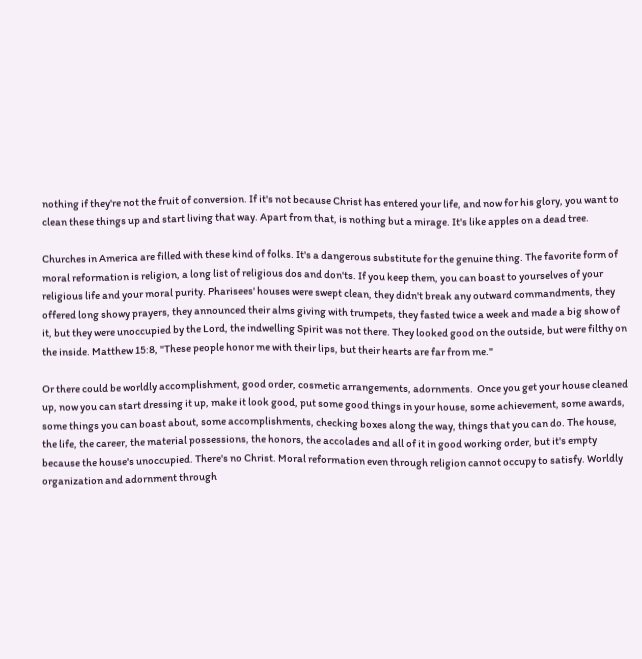nothing if they're not the fruit of conversion. If it's not because Christ has entered your life, and now for his glory, you want to clean these things up and start living that way. Apart from that, is nothing but a mirage. It's like apples on a dead tree.

Churches in America are filled with these kind of folks. It's a dangerous substitute for the genuine thing. The favorite form of moral reformation is religion, a long list of religious dos and don'ts. If you keep them, you can boast to yourselves of your religious life and your moral purity. Pharisees' houses were swept clean, they didn't break any outward commandments, they offered long showy prayers, they announced their alms giving with trumpets, they fasted twice a week and made a big show of it, but they were unoccupied by the Lord, the indwelling Spirit was not there. They looked good on the outside, but were filthy on the inside. Matthew 15:8, "These people honor me with their lips, but their hearts are far from me."

Or there could be worldly accomplishment, good order, cosmetic arrangements, adornments.  Once you get your house cleaned up, now you can start dressing it up, make it look good, put some good things in your house, some achievement, some awards, some things you can boast about, some accomplishments, checking boxes along the way, things that you can do. The house, the life, the career, the material possessions, the honors, the accolades and all of it in good working order, but it's empty because the house's unoccupied. There's no Christ. Moral reformation even through religion cannot occupy to satisfy. Worldly organization and adornment through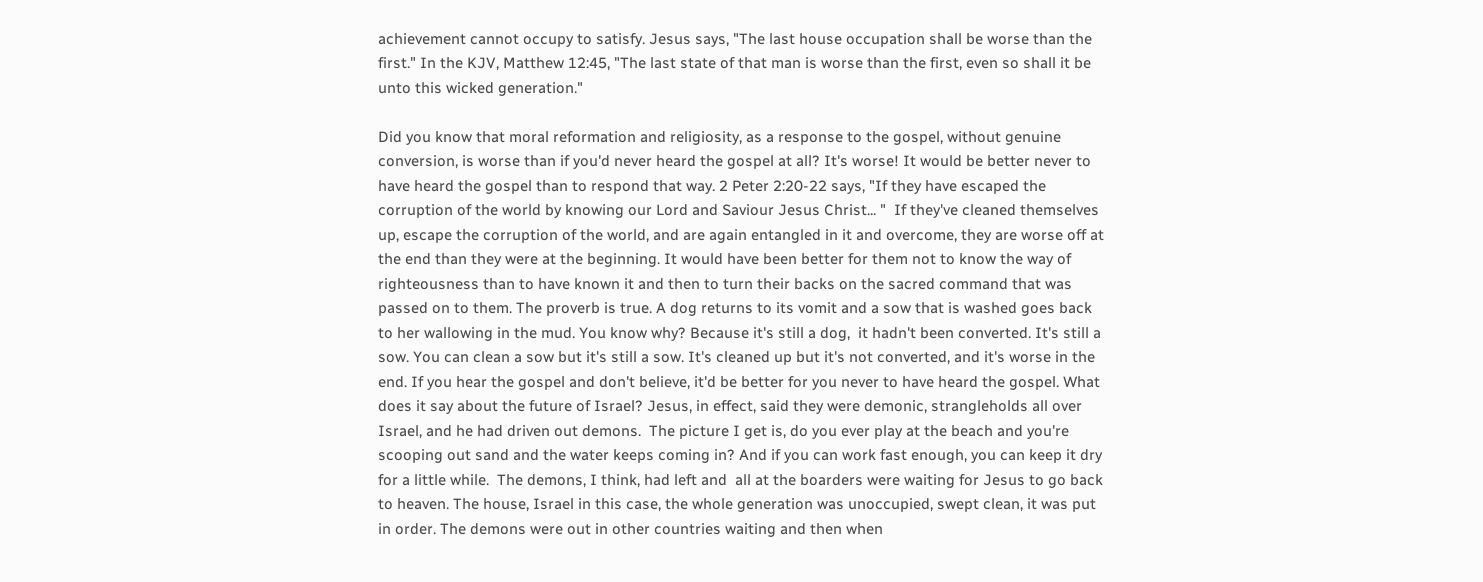achievement cannot occupy to satisfy. Jesus says, "The last house occupation shall be worse than the first." In the KJV, Matthew 12:45, "The last state of that man is worse than the first, even so shall it be unto this wicked generation."

Did you know that moral reformation and religiosity, as a response to the gospel, without genuine conversion, is worse than if you'd never heard the gospel at all? It's worse! It would be better never to have heard the gospel than to respond that way. 2 Peter 2:20-22 says, "If they have escaped the corruption of the world by knowing our Lord and Saviour Jesus Christ... "  If they've cleaned themselves up, escape the corruption of the world, and are again entangled in it and overcome, they are worse off at the end than they were at the beginning. It would have been better for them not to know the way of righteousness than to have known it and then to turn their backs on the sacred command that was passed on to them. The proverb is true. A dog returns to its vomit and a sow that is washed goes back to her wallowing in the mud. You know why? Because it's still a dog,  it hadn't been converted. It's still a sow. You can clean a sow but it's still a sow. It's cleaned up but it's not converted, and it's worse in the end. If you hear the gospel and don't believe, it'd be better for you never to have heard the gospel. What does it say about the future of Israel? Jesus, in effect, said they were demonic, strangleholds all over Israel, and he had driven out demons.  The picture I get is, do you ever play at the beach and you're scooping out sand and the water keeps coming in? And if you can work fast enough, you can keep it dry for a little while.  The demons, I think, had left and  all at the boarders were waiting for Jesus to go back to heaven. The house, Israel in this case, the whole generation was unoccupied, swept clean, it was put in order. The demons were out in other countries waiting and then when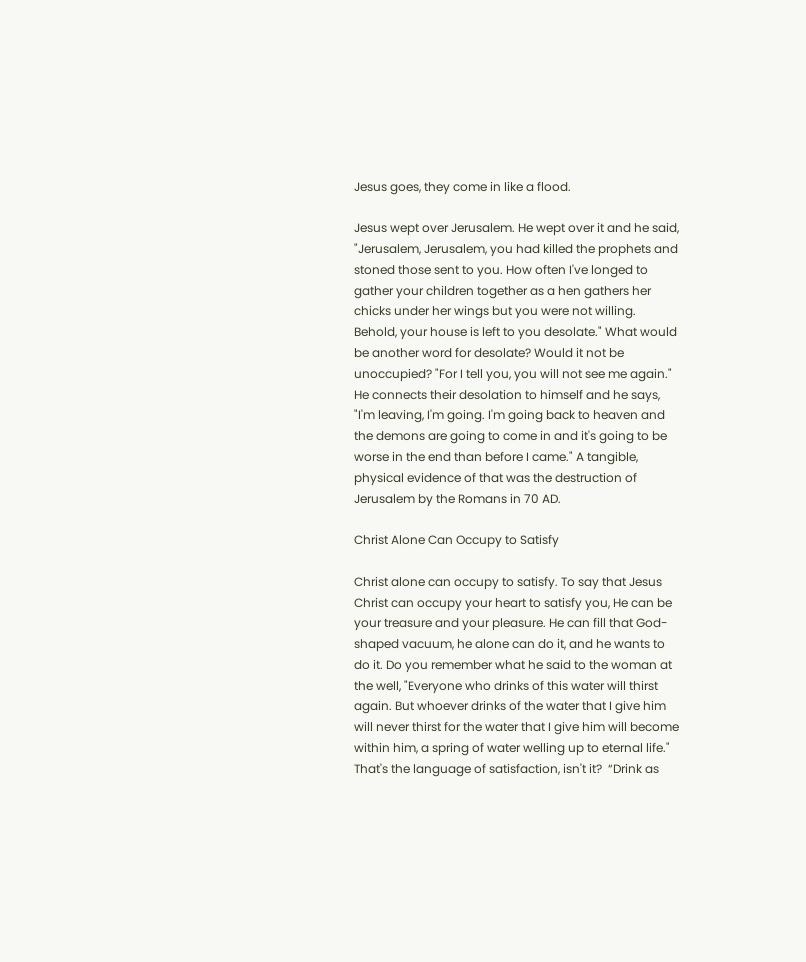Jesus goes, they come in like a flood.

Jesus wept over Jerusalem. He wept over it and he said, "Jerusalem, Jerusalem, you had killed the prophets and stoned those sent to you. How often I've longed to gather your children together as a hen gathers her chicks under her wings but you were not willing. Behold, your house is left to you desolate." What would be another word for desolate? Would it not be unoccupied? "For I tell you, you will not see me again." He connects their desolation to himself and he says, "I'm leaving, I'm going. I'm going back to heaven and the demons are going to come in and it's going to be worse in the end than before I came." A tangible, physical evidence of that was the destruction of Jerusalem by the Romans in 70 AD.

Christ Alone Can Occupy to Satisfy

Christ alone can occupy to satisfy. To say that Jesus Christ can occupy your heart to satisfy you, He can be your treasure and your pleasure. He can fill that God-shaped vacuum, he alone can do it, and he wants to do it. Do you remember what he said to the woman at the well, "Everyone who drinks of this water will thirst again. But whoever drinks of the water that I give him will never thirst for the water that I give him will become within him, a spring of water welling up to eternal life." That's the language of satisfaction, isn't it?  “Drink as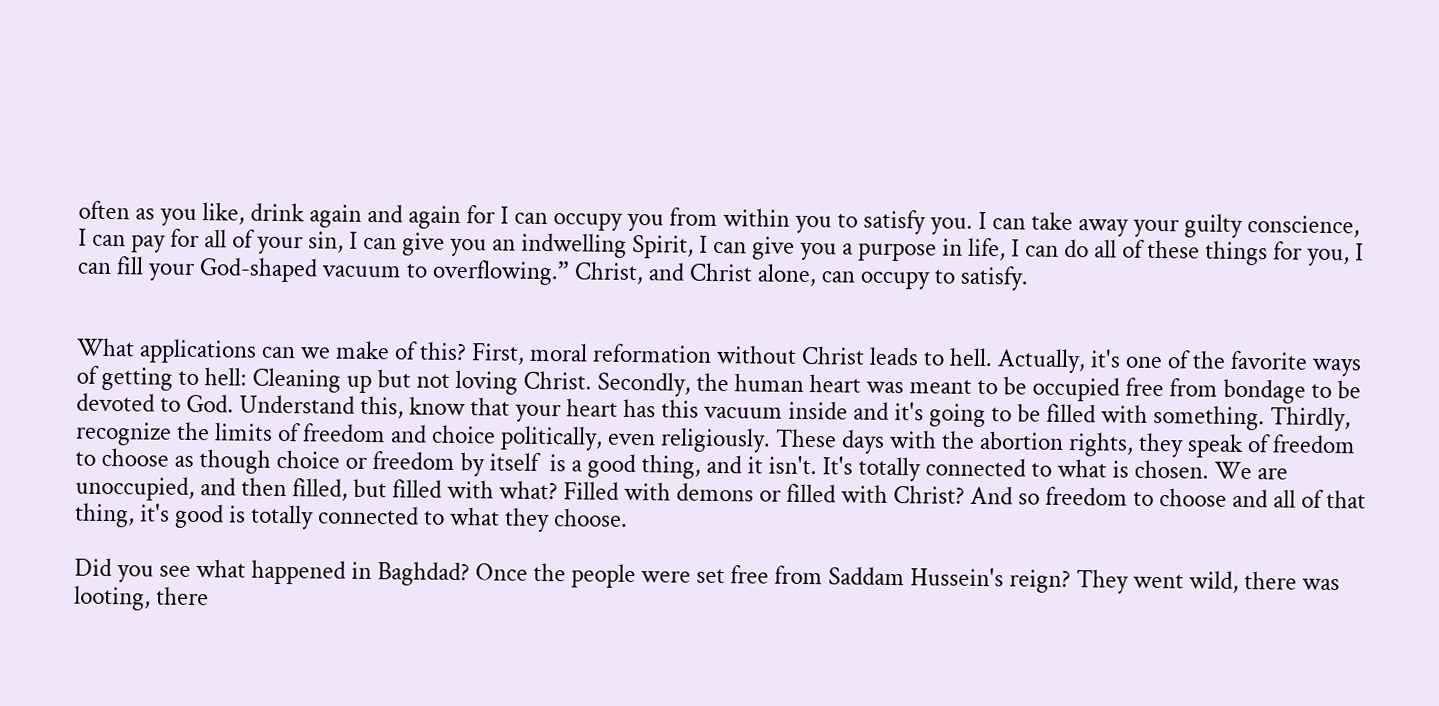often as you like, drink again and again for I can occupy you from within you to satisfy you. I can take away your guilty conscience, I can pay for all of your sin, I can give you an indwelling Spirit, I can give you a purpose in life, I can do all of these things for you, I can fill your God-shaped vacuum to overflowing.” Christ, and Christ alone, can occupy to satisfy.


What applications can we make of this? First, moral reformation without Christ leads to hell. Actually, it's one of the favorite ways of getting to hell: Cleaning up but not loving Christ. Secondly, the human heart was meant to be occupied free from bondage to be devoted to God. Understand this, know that your heart has this vacuum inside and it's going to be filled with something. Thirdly, recognize the limits of freedom and choice politically, even religiously. These days with the abortion rights, they speak of freedom to choose as though choice or freedom by itself  is a good thing, and it isn't. It's totally connected to what is chosen. We are unoccupied, and then filled, but filled with what? Filled with demons or filled with Christ? And so freedom to choose and all of that thing, it's good is totally connected to what they choose.

Did you see what happened in Baghdad? Once the people were set free from Saddam Hussein's reign? They went wild, there was looting, there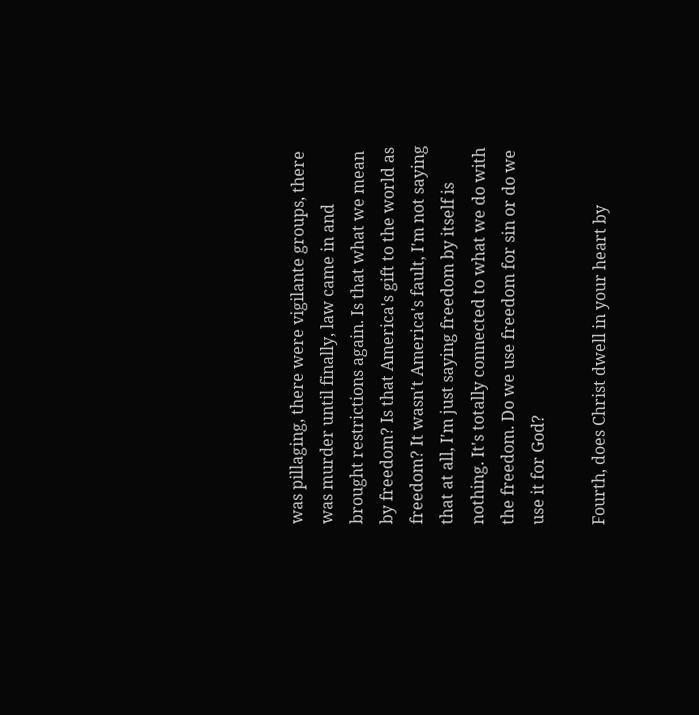was pillaging, there were vigilante groups, there was murder until finally, law came in and brought restrictions again. Is that what we mean by freedom? Is that America's gift to the world as freedom? It wasn't America's fault, I'm not saying that at all, I'm just saying freedom by itself is nothing. It's totally connected to what we do with the freedom. Do we use freedom for sin or do we use it for God?

Fourth, does Christ dwell in your heart by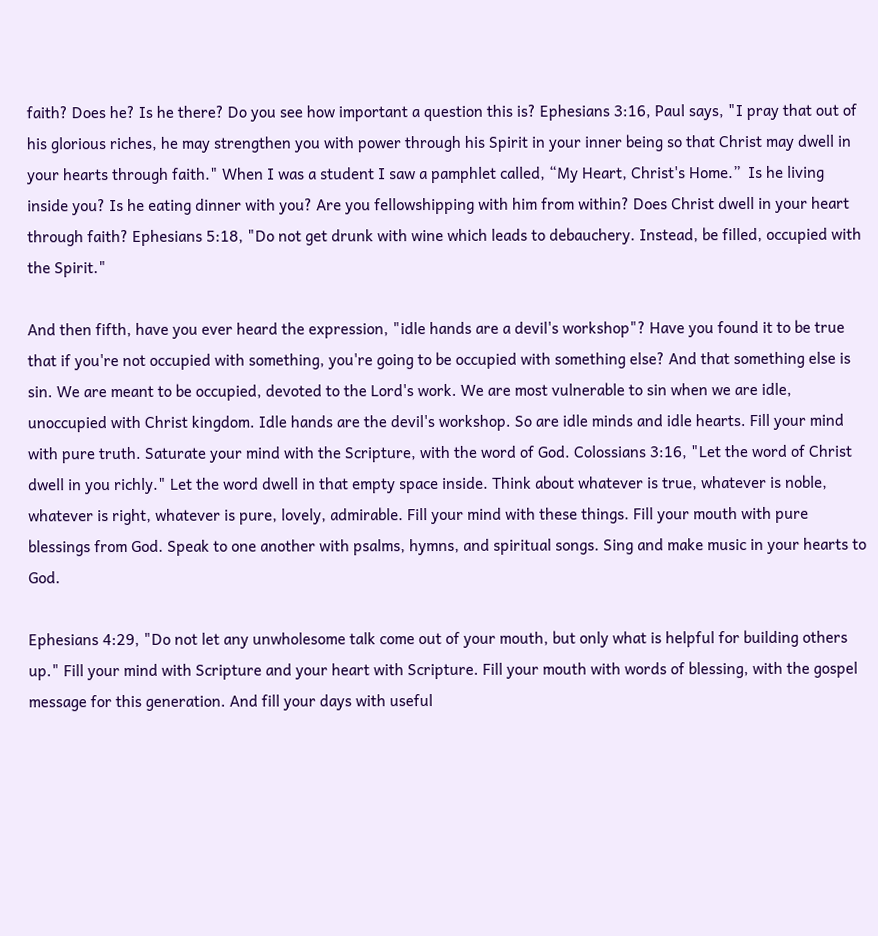faith? Does he? Is he there? Do you see how important a question this is? Ephesians 3:16, Paul says, "I pray that out of his glorious riches, he may strengthen you with power through his Spirit in your inner being so that Christ may dwell in your hearts through faith." When I was a student I saw a pamphlet called, “My Heart, Christ's Home.”  Is he living inside you? Is he eating dinner with you? Are you fellowshipping with him from within? Does Christ dwell in your heart through faith? Ephesians 5:18, "Do not get drunk with wine which leads to debauchery. Instead, be filled, occupied with the Spirit."

And then fifth, have you ever heard the expression, "idle hands are a devil's workshop"? Have you found it to be true that if you're not occupied with something, you're going to be occupied with something else? And that something else is sin. We are meant to be occupied, devoted to the Lord's work. We are most vulnerable to sin when we are idle, unoccupied with Christ kingdom. Idle hands are the devil's workshop. So are idle minds and idle hearts. Fill your mind with pure truth. Saturate your mind with the Scripture, with the word of God. Colossians 3:16, "Let the word of Christ dwell in you richly." Let the word dwell in that empty space inside. Think about whatever is true, whatever is noble, whatever is right, whatever is pure, lovely, admirable. Fill your mind with these things. Fill your mouth with pure blessings from God. Speak to one another with psalms, hymns, and spiritual songs. Sing and make music in your hearts to God.

Ephesians 4:29, "Do not let any unwholesome talk come out of your mouth, but only what is helpful for building others up." Fill your mind with Scripture and your heart with Scripture. Fill your mouth with words of blessing, with the gospel message for this generation. And fill your days with useful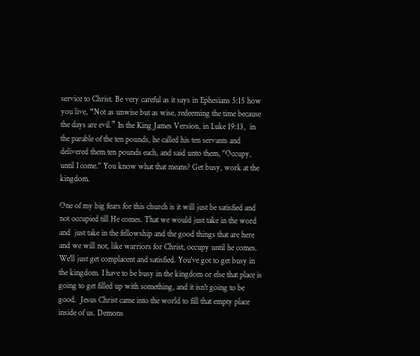service to Christ. Be very careful as it says in Ephesians 5:15 how you live, “Not as unwise but as wise, redeeming the time because the days are evil.” In the King James Version, in Luke 19:13,  in the parable of the ten pounds, he called his ten servants and delivered them ten pounds each, and said unto them, "Occupy, until I come." You know what that means? Get busy, work at the kingdom.

One of my big fears for this church is it will just be satisfied and not occupied till He comes. That we would just take in the word and  just take in the fellowship and the good things that are here and we will not, like warriors for Christ, occupy until he comes. We'll just get complacent and satisfied. You've got to get busy in the kingdom. I have to be busy in the kingdom or else that place is going to get filled up with something, and it isn't going to be good.  Jesus Christ came into the world to fill that empty place inside of us. Demons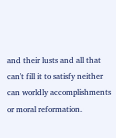and their lusts and all that can't fill it to satisfy neither can worldly accomplishments or moral reformation.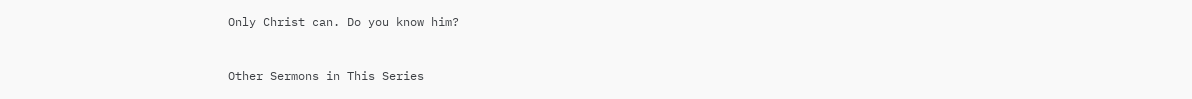Only Christ can. Do you know him?


Other Sermons in This Series